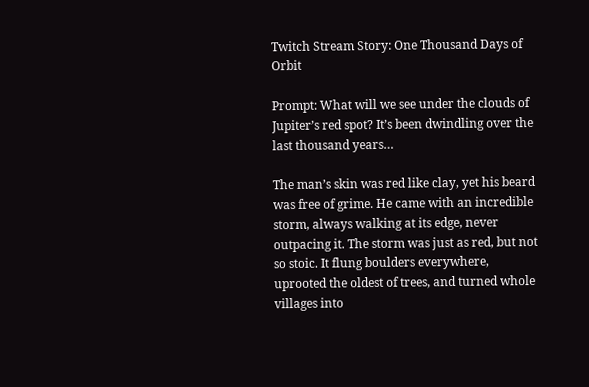Twitch Stream Story: One Thousand Days of Orbit

Prompt: What will we see under the clouds of Jupiter’s red spot? It’s been dwindling over the last thousand years…

The man’s skin was red like clay, yet his beard was free of grime. He came with an incredible storm, always walking at its edge, never outpacing it. The storm was just as red, but not so stoic. It flung boulders everywhere, uprooted the oldest of trees, and turned whole villages into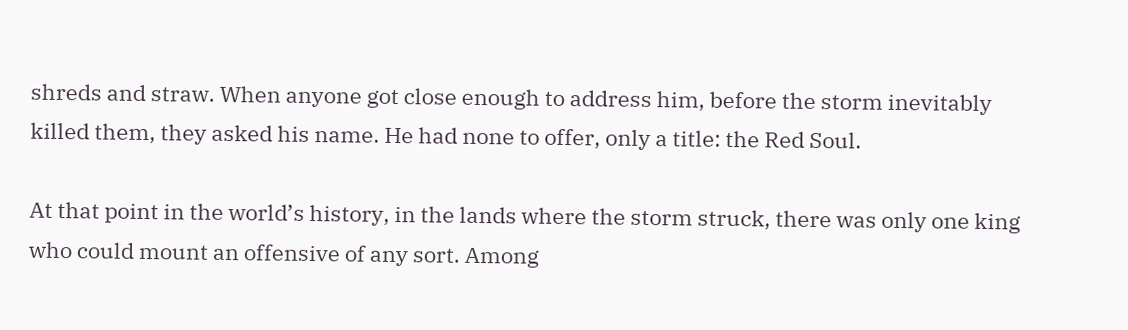shreds and straw. When anyone got close enough to address him, before the storm inevitably killed them, they asked his name. He had none to offer, only a title: the Red Soul.

At that point in the world’s history, in the lands where the storm struck, there was only one king who could mount an offensive of any sort. Among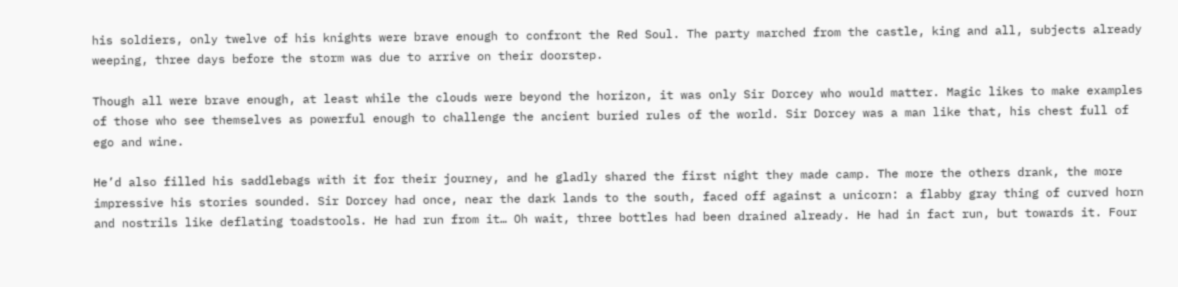his soldiers, only twelve of his knights were brave enough to confront the Red Soul. The party marched from the castle, king and all, subjects already weeping, three days before the storm was due to arrive on their doorstep.

Though all were brave enough, at least while the clouds were beyond the horizon, it was only Sir Dorcey who would matter. Magic likes to make examples of those who see themselves as powerful enough to challenge the ancient buried rules of the world. Sir Dorcey was a man like that, his chest full of ego and wine.

He’d also filled his saddlebags with it for their journey, and he gladly shared the first night they made camp. The more the others drank, the more impressive his stories sounded. Sir Dorcey had once, near the dark lands to the south, faced off against a unicorn: a flabby gray thing of curved horn and nostrils like deflating toadstools. He had run from it… Oh wait, three bottles had been drained already. He had in fact run, but towards it. Four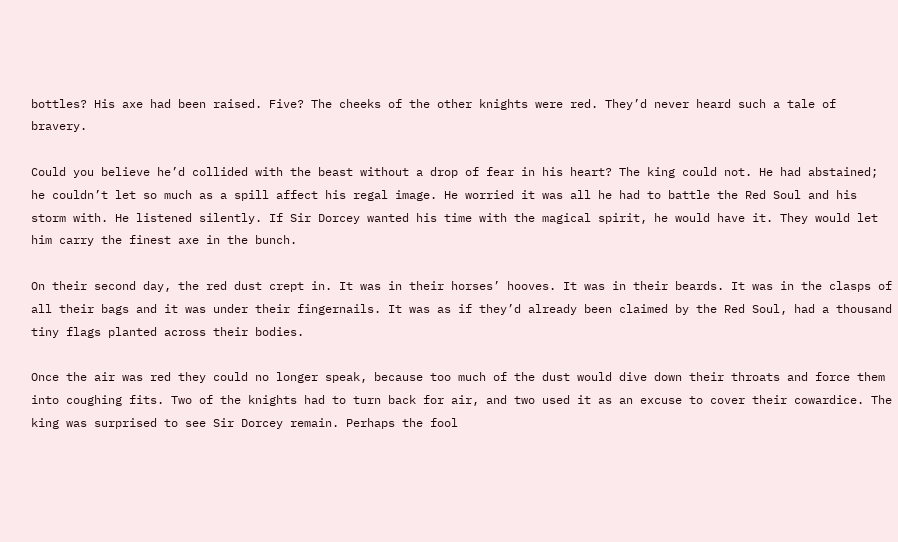bottles? His axe had been raised. Five? The cheeks of the other knights were red. They’d never heard such a tale of bravery.

Could you believe he’d collided with the beast without a drop of fear in his heart? The king could not. He had abstained; he couldn’t let so much as a spill affect his regal image. He worried it was all he had to battle the Red Soul and his storm with. He listened silently. If Sir Dorcey wanted his time with the magical spirit, he would have it. They would let him carry the finest axe in the bunch.

On their second day, the red dust crept in. It was in their horses’ hooves. It was in their beards. It was in the clasps of all their bags and it was under their fingernails. It was as if they’d already been claimed by the Red Soul, had a thousand tiny flags planted across their bodies.

Once the air was red they could no longer speak, because too much of the dust would dive down their throats and force them into coughing fits. Two of the knights had to turn back for air, and two used it as an excuse to cover their cowardice. The king was surprised to see Sir Dorcey remain. Perhaps the fool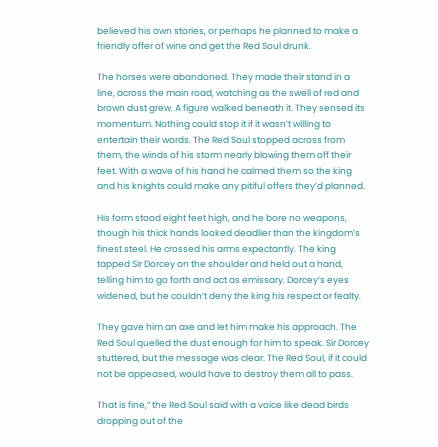believed his own stories, or perhaps he planned to make a friendly offer of wine and get the Red Soul drunk.

The horses were abandoned. They made their stand in a line, across the main road, watching as the swell of red and brown dust grew. A figure walked beneath it. They sensed its momentum. Nothing could stop it if it wasn’t willing to entertain their words. The Red Soul stopped across from them, the winds of his storm nearly blowing them off their feet. With a wave of his hand he calmed them so the king and his knights could make any pitiful offers they’d planned.

His form stood eight feet high, and he bore no weapons, though his thick hands looked deadlier than the kingdom’s finest steel. He crossed his arms expectantly. The king tapped Sir Dorcey on the shoulder and held out a hand, telling him to go forth and act as emissary. Dorcey’s eyes widened, but he couldn’t deny the king his respect or fealty.

They gave him an axe and let him make his approach. The Red Soul quelled the dust enough for him to speak. Sir Dorcey stuttered, but the message was clear. The Red Soul, if it could not be appeased, would have to destroy them all to pass.

That is fine,” the Red Soul said with a voice like dead birds dropping out of the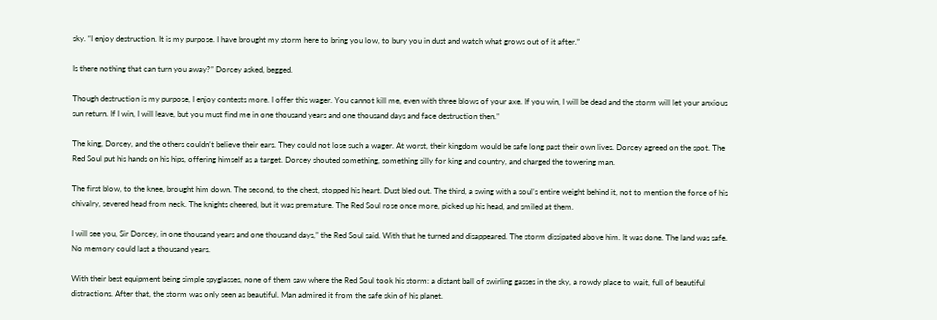sky. “I enjoy destruction. It is my purpose. I have brought my storm here to bring you low, to bury you in dust and watch what grows out of it after.”

Is there nothing that can turn you away?” Dorcey asked, begged.

Though destruction is my purpose, I enjoy contests more. I offer this wager. You cannot kill me, even with three blows of your axe. If you win, I will be dead and the storm will let your anxious sun return. If I win, I will leave, but you must find me in one thousand years and one thousand days and face destruction then.”

The king, Dorcey, and the others couldn’t believe their ears. They could not lose such a wager. At worst, their kingdom would be safe long past their own lives. Dorcey agreed on the spot. The Red Soul put his hands on his hips, offering himself as a target. Dorcey shouted something, something silly for king and country, and charged the towering man.

The first blow, to the knee, brought him down. The second, to the chest, stopped his heart. Dust bled out. The third, a swing with a soul’s entire weight behind it, not to mention the force of his chivalry, severed head from neck. The knights cheered, but it was premature. The Red Soul rose once more, picked up his head, and smiled at them.

I will see you, Sir Dorcey, in one thousand years and one thousand days,” the Red Soul said. With that he turned and disappeared. The storm dissipated above him. It was done. The land was safe. No memory could last a thousand years.

With their best equipment being simple spyglasses, none of them saw where the Red Soul took his storm: a distant ball of swirling gasses in the sky, a rowdy place to wait, full of beautiful distractions. After that, the storm was only seen as beautiful. Man admired it from the safe skin of his planet.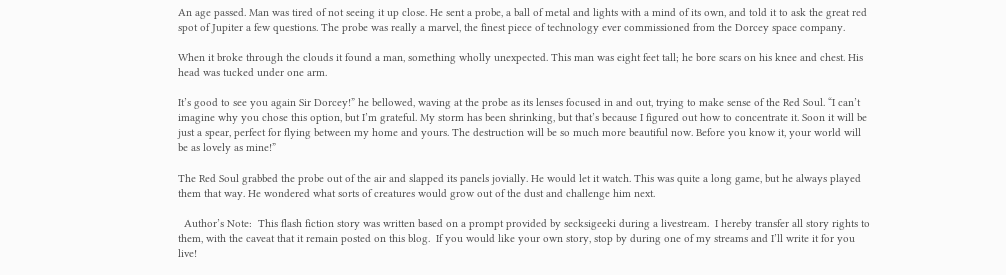An age passed. Man was tired of not seeing it up close. He sent a probe, a ball of metal and lights with a mind of its own, and told it to ask the great red spot of Jupiter a few questions. The probe was really a marvel, the finest piece of technology ever commissioned from the Dorcey space company.

When it broke through the clouds it found a man, something wholly unexpected. This man was eight feet tall; he bore scars on his knee and chest. His head was tucked under one arm.

It’s good to see you again Sir Dorcey!” he bellowed, waving at the probe as its lenses focused in and out, trying to make sense of the Red Soul. “I can’t imagine why you chose this option, but I’m grateful. My storm has been shrinking, but that’s because I figured out how to concentrate it. Soon it will be just a spear, perfect for flying between my home and yours. The destruction will be so much more beautiful now. Before you know it, your world will be as lovely as mine!”

The Red Soul grabbed the probe out of the air and slapped its panels jovially. He would let it watch. This was quite a long game, but he always played them that way. He wondered what sorts of creatures would grow out of the dust and challenge him next.

  Author’s Note:  This flash fiction story was written based on a prompt provided by secksigeeki during a livestream.  I hereby transfer all story rights to them, with the caveat that it remain posted on this blog.  If you would like your own story, stop by during one of my streams and I’ll write it for you live!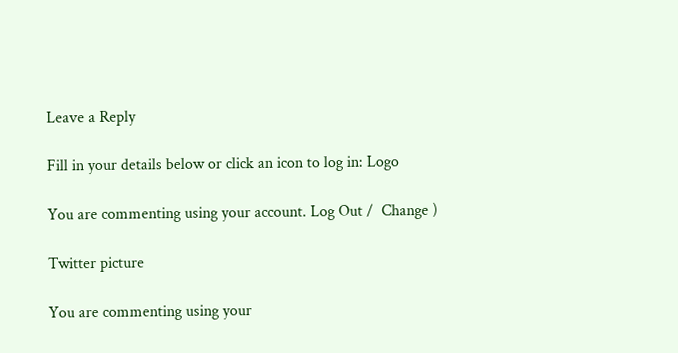Leave a Reply

Fill in your details below or click an icon to log in: Logo

You are commenting using your account. Log Out /  Change )

Twitter picture

You are commenting using your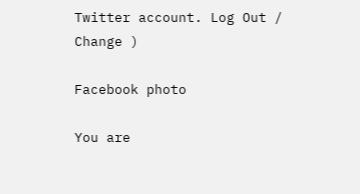Twitter account. Log Out /  Change )

Facebook photo

You are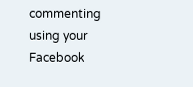commenting using your Facebook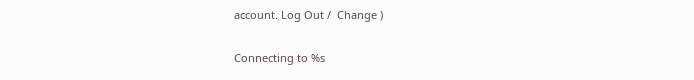account. Log Out /  Change )

Connecting to %s